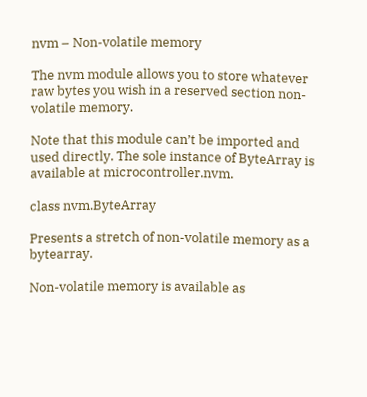nvm – Non-volatile memory

The nvm module allows you to store whatever raw bytes you wish in a reserved section non-volatile memory.

Note that this module can’t be imported and used directly. The sole instance of ByteArray is available at microcontroller.nvm.

class nvm.ByteArray

Presents a stretch of non-volatile memory as a bytearray.

Non-volatile memory is available as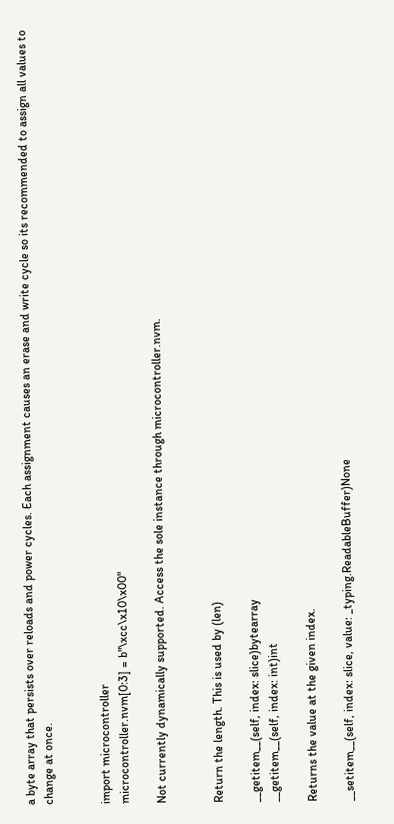a byte array that persists over reloads and power cycles. Each assignment causes an erase and write cycle so its recommended to assign all values to change at once.


import microcontroller
microcontroller.nvm[0:3] = b"\xcc\x10\x00"

Not currently dynamically supported. Access the sole instance through microcontroller.nvm.


Return the length. This is used by (len)

__getitem__(self, index: slice)bytearray
__getitem__(self, index: int)int

Returns the value at the given index.

__setitem__(self, index: slice, value: _typing.ReadableBuffer)None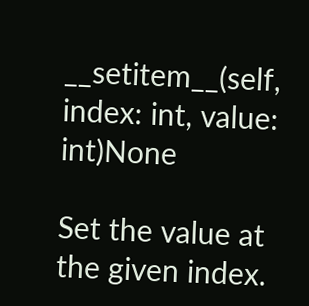__setitem__(self, index: int, value: int)None

Set the value at the given index.